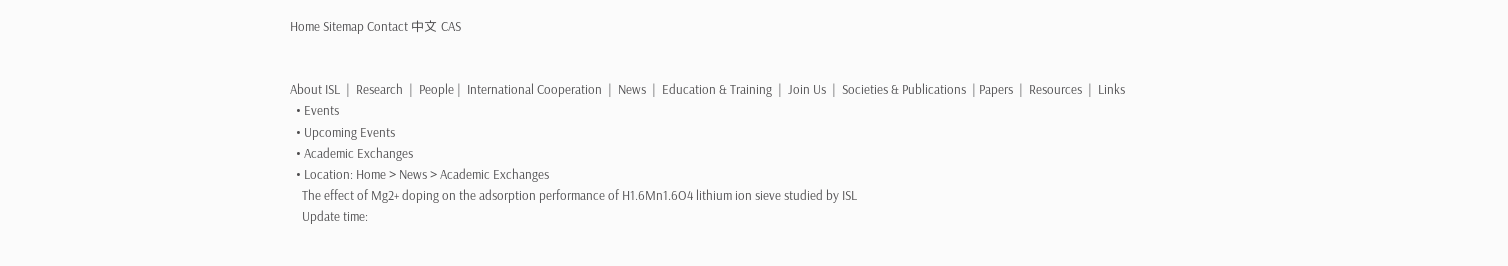Home Sitemap Contact 中文 CAS


About ISL  |  Research  |  People |  International Cooperation  |  News  |  Education & Training  |  Join Us  |  Societies & Publications  | Papers  |  Resources  |  Links
  • Events
  • Upcoming Events
  • Academic Exchanges
  • Location: Home > News > Academic Exchanges
    The effect of Mg2+ doping on the adsorption performance of H1.6Mn1.6O4 lithium ion sieve studied by ISL
    Update time: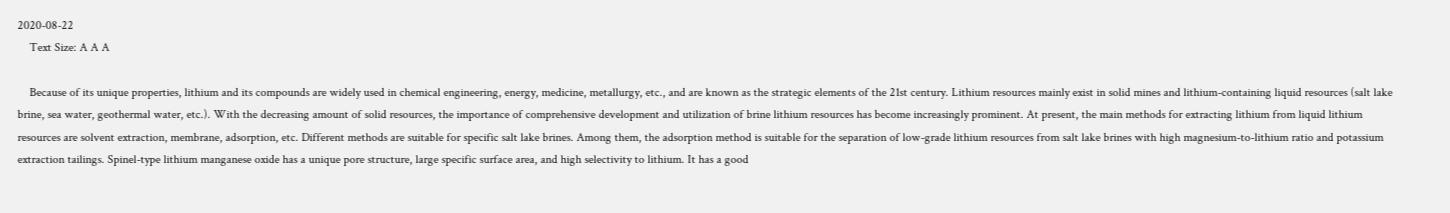2020-08-22
    Text Size: A A A

    Because of its unique properties, lithium and its compounds are widely used in chemical engineering, energy, medicine, metallurgy, etc., and are known as the strategic elements of the 21st century. Lithium resources mainly exist in solid mines and lithium-containing liquid resources (salt lake brine, sea water, geothermal water, etc.). With the decreasing amount of solid resources, the importance of comprehensive development and utilization of brine lithium resources has become increasingly prominent. At present, the main methods for extracting lithium from liquid lithium resources are solvent extraction, membrane, adsorption, etc. Different methods are suitable for specific salt lake brines. Among them, the adsorption method is suitable for the separation of low-grade lithium resources from salt lake brines with high magnesium-to-lithium ratio and potassium extraction tailings. Spinel-type lithium manganese oxide has a unique pore structure, large specific surface area, and high selectivity to lithium. It has a good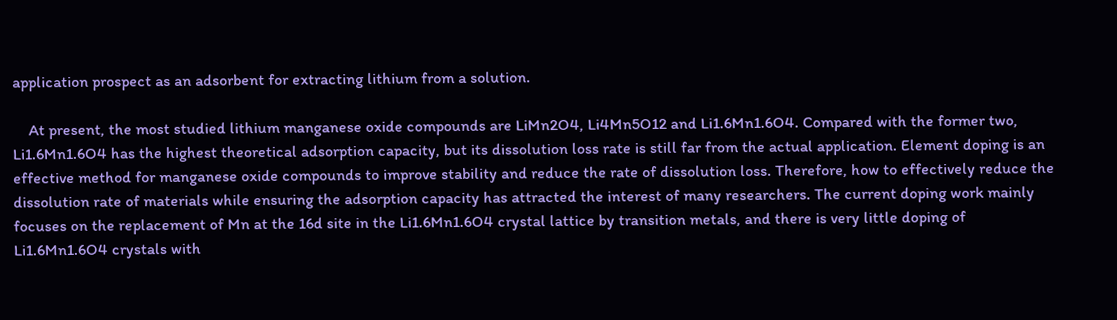application prospect as an adsorbent for extracting lithium from a solution.

    At present, the most studied lithium manganese oxide compounds are LiMn2O4, Li4Mn5O12 and Li1.6Mn1.6O4. Compared with the former two, Li1.6Mn1.6O4 has the highest theoretical adsorption capacity, but its dissolution loss rate is still far from the actual application. Element doping is an effective method for manganese oxide compounds to improve stability and reduce the rate of dissolution loss. Therefore, how to effectively reduce the dissolution rate of materials while ensuring the adsorption capacity has attracted the interest of many researchers. The current doping work mainly focuses on the replacement of Mn at the 16d site in the Li1.6Mn1.6O4 crystal lattice by transition metals, and there is very little doping of Li1.6Mn1.6O4 crystals with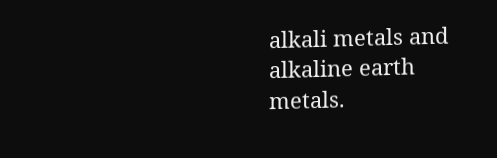alkali metals and alkaline earth metals.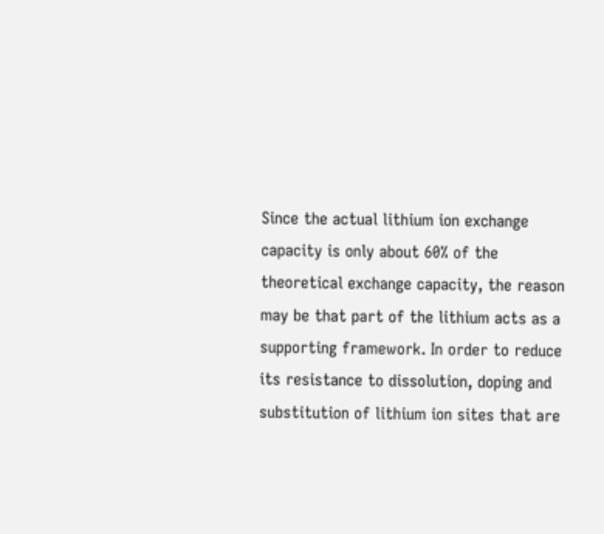Since the actual lithium ion exchange capacity is only about 60% of the theoretical exchange capacity, the reason may be that part of the lithium acts as a supporting framework. In order to reduce its resistance to dissolution, doping and substitution of lithium ion sites that are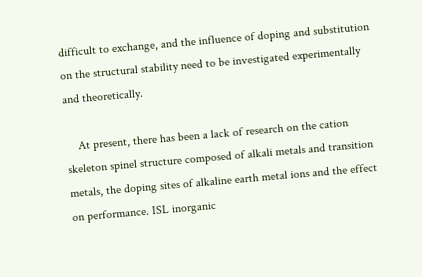difficult to exchange, and the influence of doping and substitution on the structural stability need to be investigated experimentally and theoretically.

    At present, there has been a lack of research on the cation skeleton spinel structure composed of alkali metals and transition metals, the doping sites of alkaline earth metal ions and the effect on performance. ISL inorganic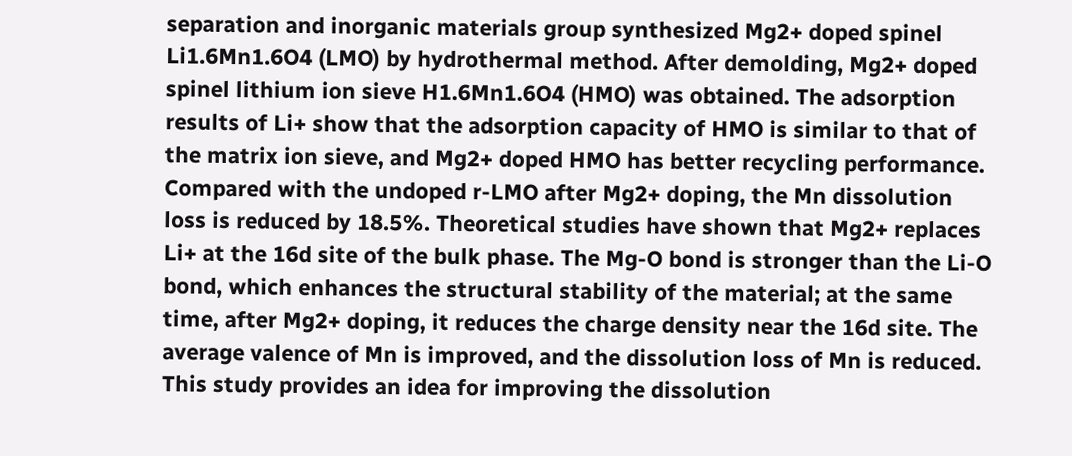separation and inorganic materials group synthesized Mg2+ doped spinel Li1.6Mn1.6O4 (LMO) by hydrothermal method. After demolding, Mg2+ doped spinel lithium ion sieve H1.6Mn1.6O4 (HMO) was obtained. The adsorption results of Li+ show that the adsorption capacity of HMO is similar to that of the matrix ion sieve, and Mg2+ doped HMO has better recycling performance. Compared with the undoped r-LMO after Mg2+ doping, the Mn dissolution loss is reduced by 18.5%. Theoretical studies have shown that Mg2+ replaces Li+ at the 16d site of the bulk phase. The Mg-O bond is stronger than the Li-O bond, which enhances the structural stability of the material; at the same time, after Mg2+ doping, it reduces the charge density near the 16d site. The average valence of Mn is improved, and the dissolution loss of Mn is reduced. This study provides an idea for improving the dissolution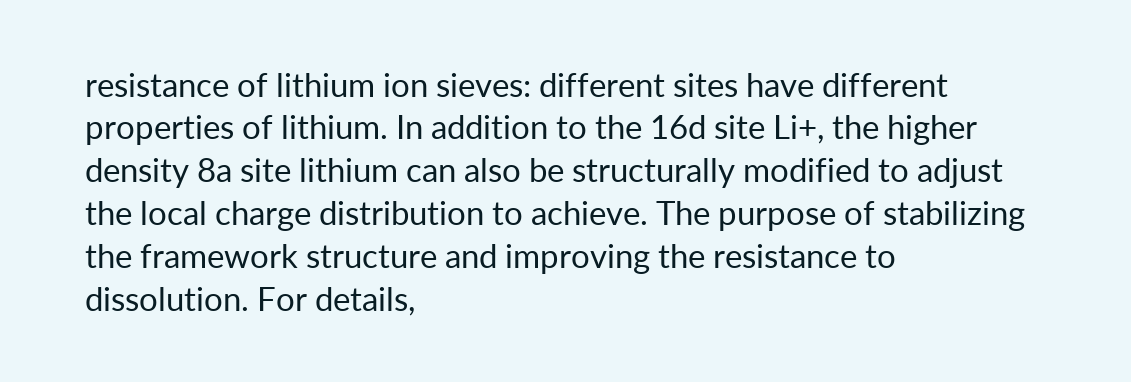resistance of lithium ion sieves: different sites have different properties of lithium. In addition to the 16d site Li+, the higher density 8a site lithium can also be structurally modified to adjust the local charge distribution to achieve. The purpose of stabilizing the framework structure and improving the resistance to dissolution. For details,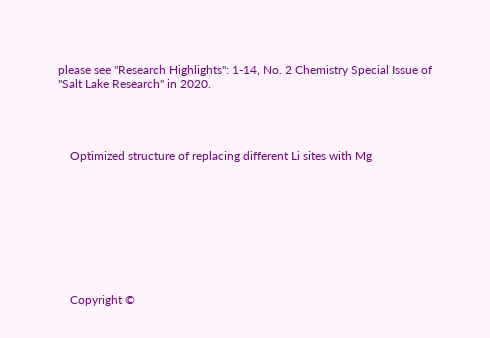please see "Research Highlights": 1-14, No. 2 Chemistry Special Issue of "Salt Lake Research" in 2020.




    Optimized structure of replacing different Li sites with Mg









    Copyright ©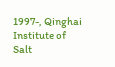1997-, Qinghai Institute of Salt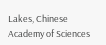Lakes, Chinese Academy of Sciences